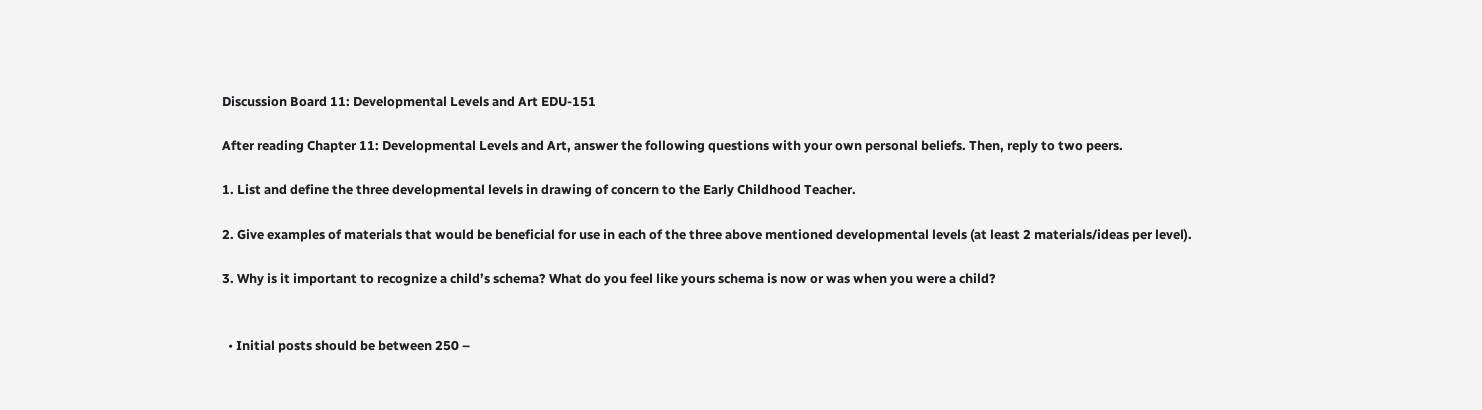Discussion Board 11: Developmental Levels and Art EDU-151

After reading Chapter 11: Developmental Levels and Art, answer the following questions with your own personal beliefs. Then, reply to two peers.

1. List and define the three developmental levels in drawing of concern to the Early Childhood Teacher.

2. Give examples of materials that would be beneficial for use in each of the three above mentioned developmental levels (at least 2 materials/ideas per level).

3. Why is it important to recognize a child’s schema? What do you feel like yours schema is now or was when you were a child?


  • Initial posts should be between 250 –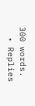300 words.
  • Replies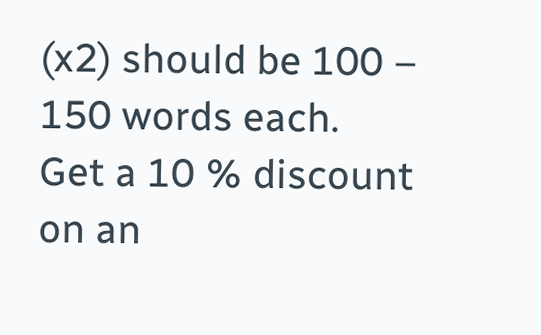(x2) should be 100 – 150 words each.
Get a 10 % discount on an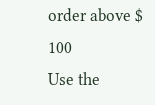order above $ 100
Use the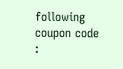following coupon code :